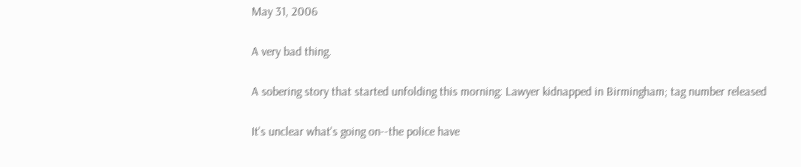May 31, 2006

A very bad thing.

A sobering story that started unfolding this morning: Lawyer kidnapped in Birmingham; tag number released

It's unclear what's going on--the police have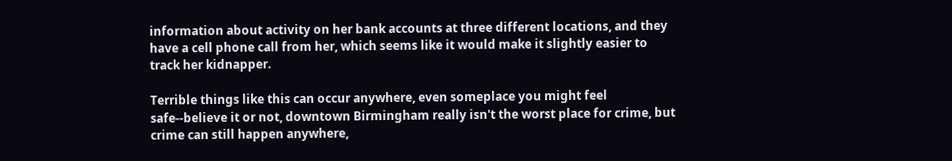information about activity on her bank accounts at three different locations, and they have a cell phone call from her, which seems like it would make it slightly easier to track her kidnapper.

Terrible things like this can occur anywhere, even someplace you might feel safe--believe it or not, downtown Birmingham really isn't the worst place for crime, but crime can still happen anywhere,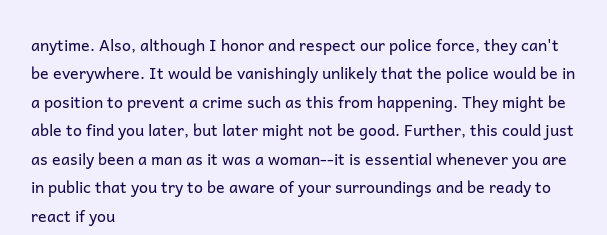anytime. Also, although I honor and respect our police force, they can't be everywhere. It would be vanishingly unlikely that the police would be in a position to prevent a crime such as this from happening. They might be able to find you later, but later might not be good. Further, this could just as easily been a man as it was a woman--it is essential whenever you are in public that you try to be aware of your surroundings and be ready to react if you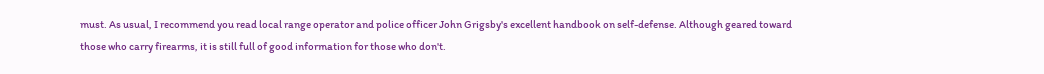must. As usual, I recommend you read local range operator and police officer John Grigsby's excellent handbook on self-defense. Although geared toward those who carry firearms, it is still full of good information for those who don't.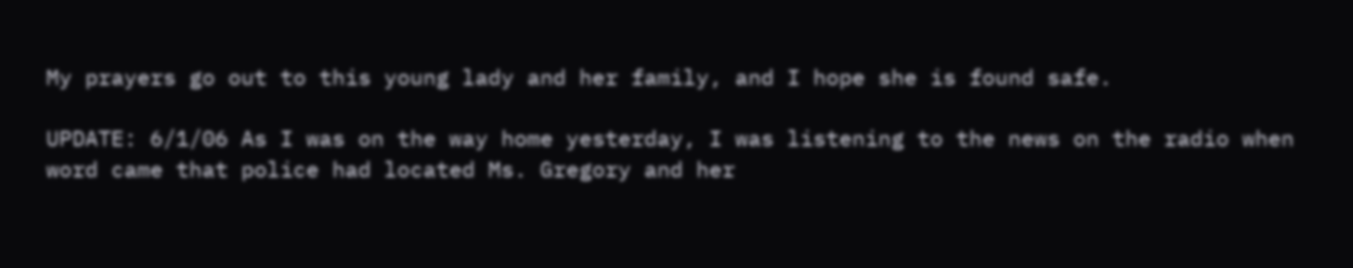My prayers go out to this young lady and her family, and I hope she is found safe.

UPDATE: 6/1/06 As I was on the way home yesterday, I was listening to the news on the radio when word came that police had located Ms. Gregory and her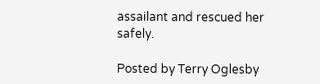assailant and rescued her safely.

Posted by Terry Oglesby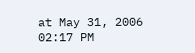at May 31, 2006 02:17 PM